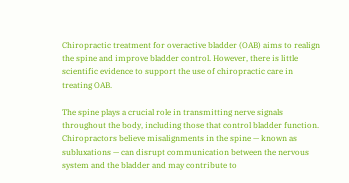Chiropractic treatment for overactive bladder (OAB) aims to realign the spine and improve bladder control. However, there is little scientific evidence to support the use of chiropractic care in treating OAB.

The spine plays a crucial role in transmitting nerve signals throughout the body, including those that control bladder function. Chiropractors believe misalignments in the spine — known as subluxations — can disrupt communication between the nervous system and the bladder and may contribute to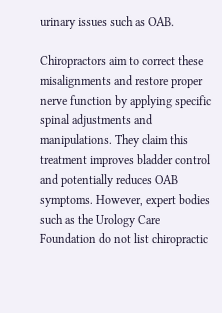urinary issues such as OAB.

Chiropractors aim to correct these misalignments and restore proper nerve function by applying specific spinal adjustments and manipulations. They claim this treatment improves bladder control and potentially reduces OAB symptoms. However, expert bodies such as the Urology Care Foundation do not list chiropractic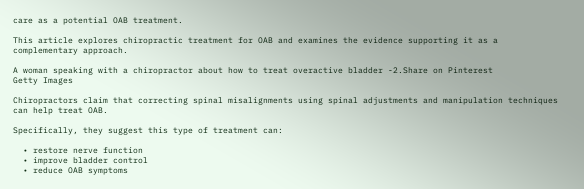care as a potential OAB treatment.

This article explores chiropractic treatment for OAB and examines the evidence supporting it as a complementary approach.

A woman speaking with a chiropractor about how to treat overactive bladder -2.Share on Pinterest
Getty Images

Chiropractors claim that correcting spinal misalignments using spinal adjustments and manipulation techniques can help treat OAB.

Specifically, they suggest this type of treatment can:

  • restore nerve function
  • improve bladder control
  • reduce OAB symptoms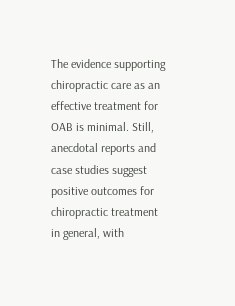The evidence supporting chiropractic care as an effective treatment for OAB is minimal. Still, anecdotal reports and case studies suggest positive outcomes for chiropractic treatment in general, with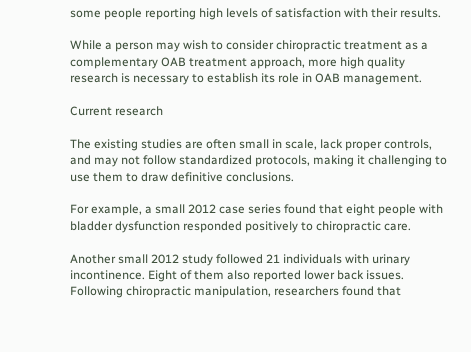some people reporting high levels of satisfaction with their results.

While a person may wish to consider chiropractic treatment as a complementary OAB treatment approach, more high quality research is necessary to establish its role in OAB management.

Current research

The existing studies are often small in scale, lack proper controls, and may not follow standardized protocols, making it challenging to use them to draw definitive conclusions.

For example, a small 2012 case series found that eight people with bladder dysfunction responded positively to chiropractic care.

Another small 2012 study followed 21 individuals with urinary incontinence. Eight of them also reported lower back issues. Following chiropractic manipulation, researchers found that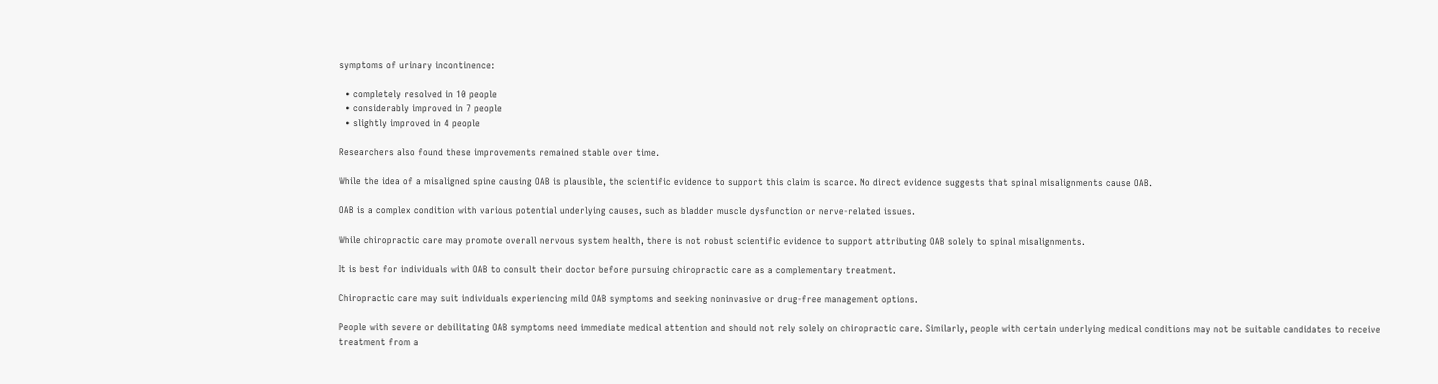symptoms of urinary incontinence:

  • completely resolved in 10 people
  • considerably improved in 7 people
  • slightly improved in 4 people

Researchers also found these improvements remained stable over time.

While the idea of a misaligned spine causing OAB is plausible, the scientific evidence to support this claim is scarce. No direct evidence suggests that spinal misalignments cause OAB.

OAB is a complex condition with various potential underlying causes, such as bladder muscle dysfunction or nerve-related issues.

While chiropractic care may promote overall nervous system health, there is not robust scientific evidence to support attributing OAB solely to spinal misalignments.

It is best for individuals with OAB to consult their doctor before pursuing chiropractic care as a complementary treatment.

Chiropractic care may suit individuals experiencing mild OAB symptoms and seeking noninvasive or drug-free management options.

People with severe or debilitating OAB symptoms need immediate medical attention and should not rely solely on chiropractic care. Similarly, people with certain underlying medical conditions may not be suitable candidates to receive treatment from a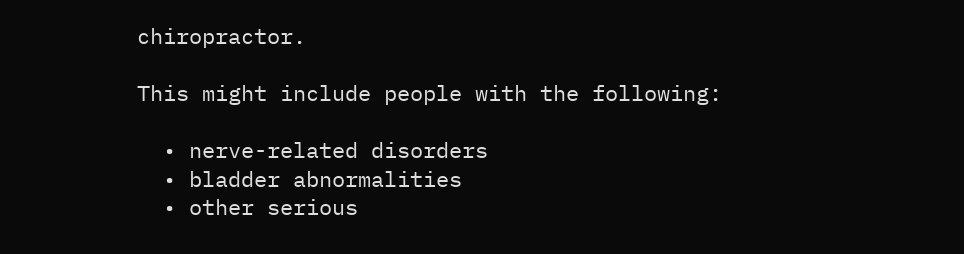chiropractor.

This might include people with the following:

  • nerve-related disorders
  • bladder abnormalities
  • other serious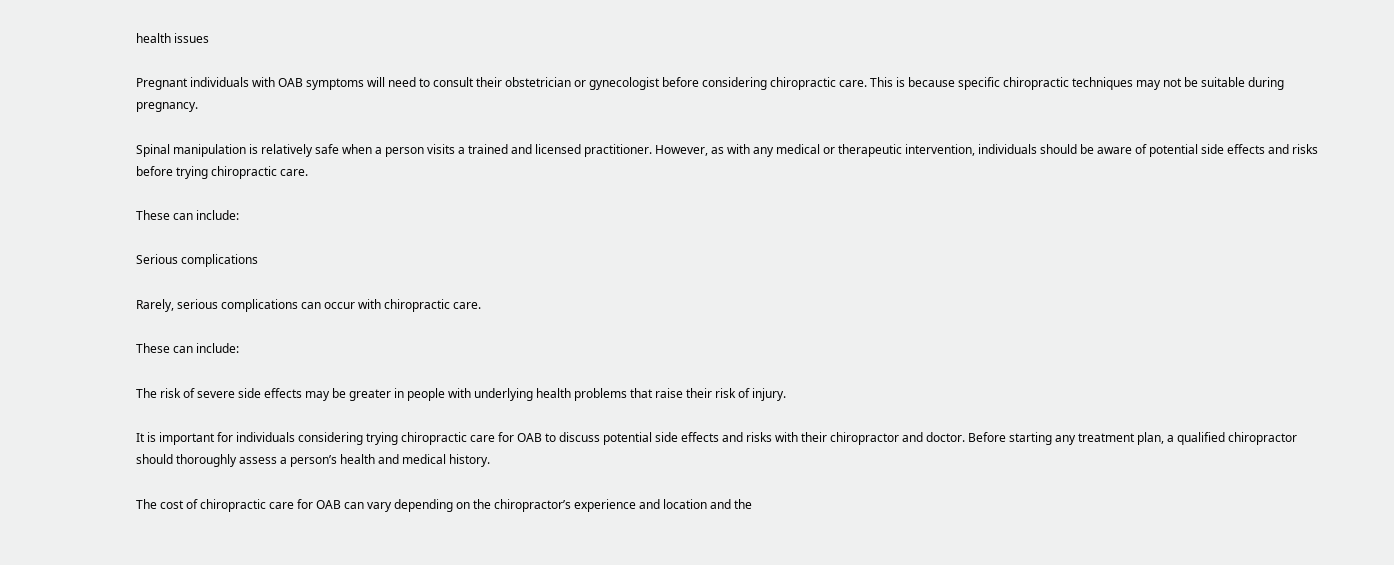health issues

Pregnant individuals with OAB symptoms will need to consult their obstetrician or gynecologist before considering chiropractic care. This is because specific chiropractic techniques may not be suitable during pregnancy.

Spinal manipulation is relatively safe when a person visits a trained and licensed practitioner. However, as with any medical or therapeutic intervention, individuals should be aware of potential side effects and risks before trying chiropractic care.

These can include:

Serious complications

Rarely, serious complications can occur with chiropractic care.

These can include:

The risk of severe side effects may be greater in people with underlying health problems that raise their risk of injury.

It is important for individuals considering trying chiropractic care for OAB to discuss potential side effects and risks with their chiropractor and doctor. Before starting any treatment plan, a qualified chiropractor should thoroughly assess a person’s health and medical history.

The cost of chiropractic care for OAB can vary depending on the chiropractor’s experience and location and the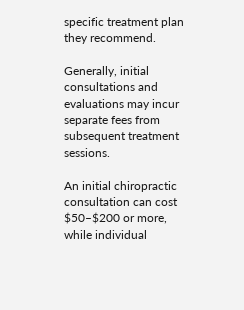specific treatment plan they recommend.

Generally, initial consultations and evaluations may incur separate fees from subsequent treatment sessions.

An initial chiropractic consultation can cost $50–$200 or more, while individual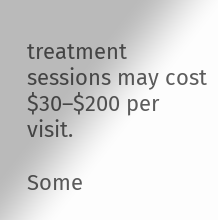treatment sessions may cost $30–$200 per visit.

Some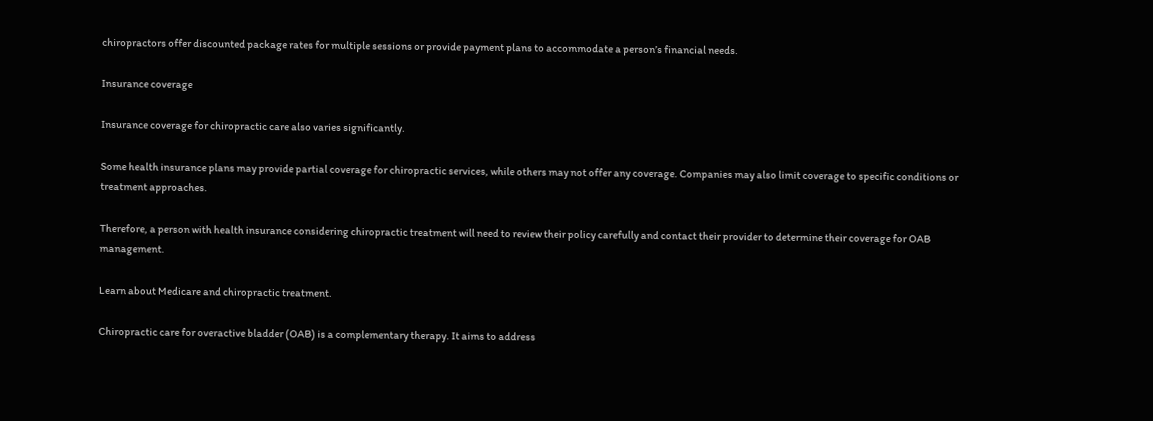chiropractors offer discounted package rates for multiple sessions or provide payment plans to accommodate a person’s financial needs.

Insurance coverage

Insurance coverage for chiropractic care also varies significantly.

Some health insurance plans may provide partial coverage for chiropractic services, while others may not offer any coverage. Companies may also limit coverage to specific conditions or treatment approaches.

Therefore, a person with health insurance considering chiropractic treatment will need to review their policy carefully and contact their provider to determine their coverage for OAB management.

Learn about Medicare and chiropractic treatment.

Chiropractic care for overactive bladder (OAB) is a complementary therapy. It aims to address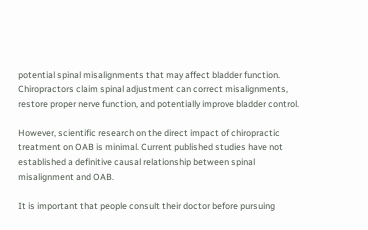potential spinal misalignments that may affect bladder function. Chiropractors claim spinal adjustment can correct misalignments, restore proper nerve function, and potentially improve bladder control.

However, scientific research on the direct impact of chiropractic treatment on OAB is minimal. Current published studies have not established a definitive causal relationship between spinal misalignment and OAB.

It is important that people consult their doctor before pursuing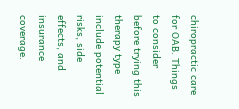chiropractic care for OAB. Things to consider before trying this therapy type include potential risks, side effects, and insurance coverage.